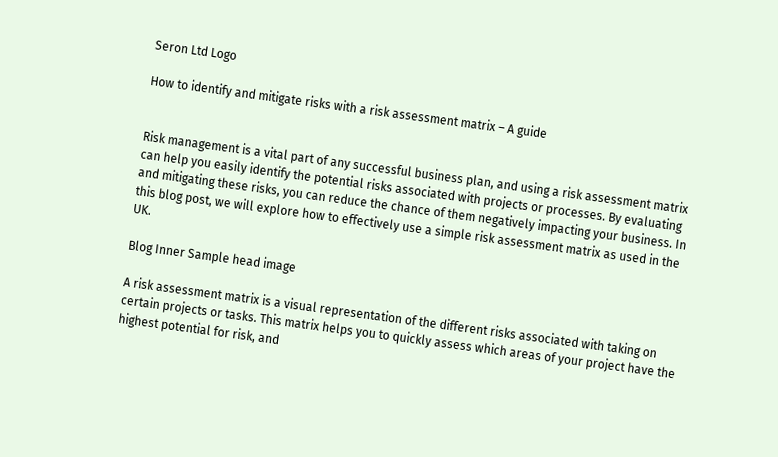Seron Ltd Logo

How to identify and mitigate risks with a risk assessment matrix – A guide


Risk management is a vital part of any successful business plan, and using a risk assessment matrix can help you easily identify the potential risks associated with projects or processes. By evaluating and mitigating these risks, you can reduce the chance of them negatively impacting your business. In this blog post, we will explore how to effectively use a simple risk assessment matrix as used in the UK.

Blog Inner Sample head image

A risk assessment matrix is a visual representation of the different risks associated with taking on certain projects or tasks. This matrix helps you to quickly assess which areas of your project have the highest potential for risk, and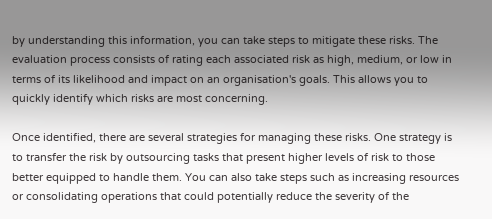by understanding this information, you can take steps to mitigate these risks. The evaluation process consists of rating each associated risk as high, medium, or low in terms of its likelihood and impact on an organisation's goals. This allows you to quickly identify which risks are most concerning.

Once identified, there are several strategies for managing these risks. One strategy is to transfer the risk by outsourcing tasks that present higher levels of risk to those better equipped to handle them. You can also take steps such as increasing resources or consolidating operations that could potentially reduce the severity of the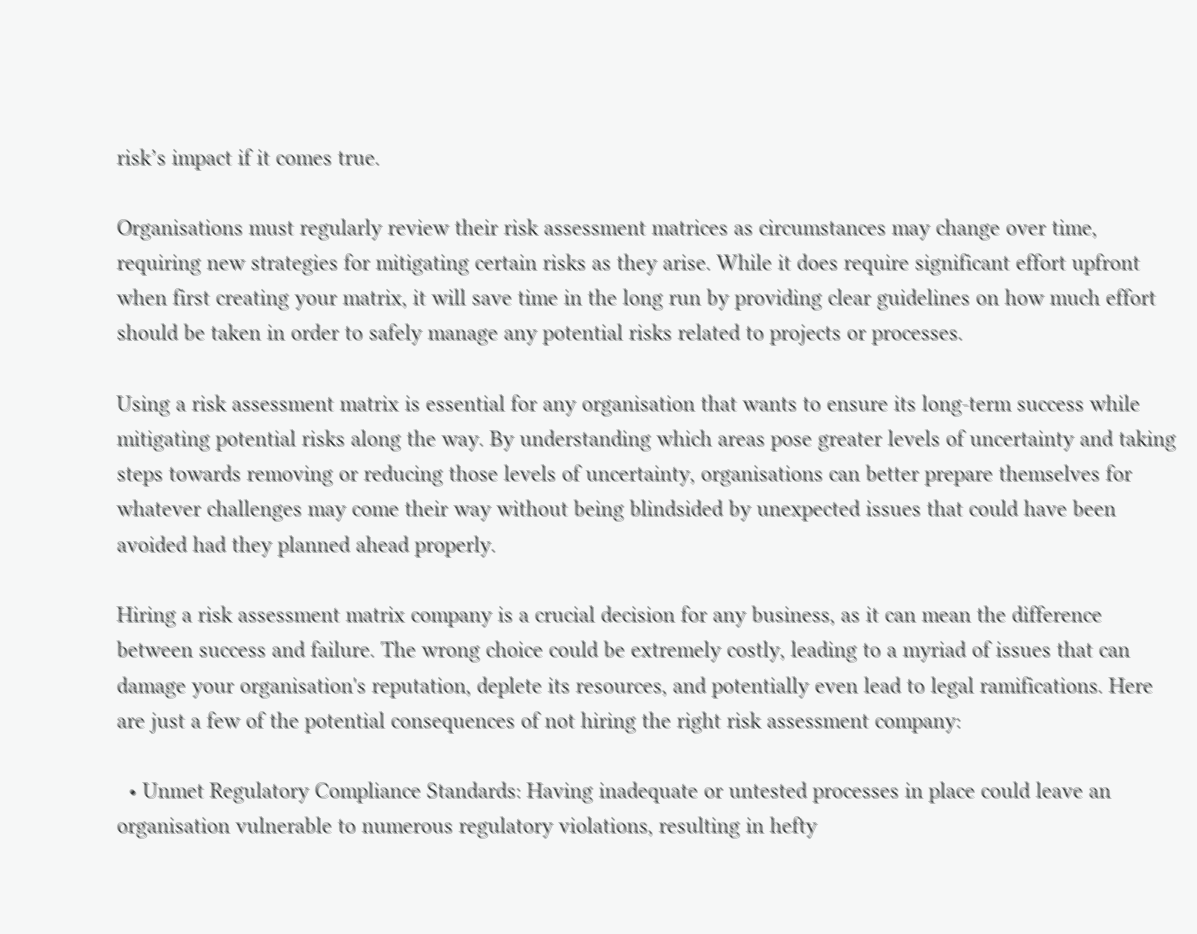risk’s impact if it comes true.

Organisations must regularly review their risk assessment matrices as circumstances may change over time, requiring new strategies for mitigating certain risks as they arise. While it does require significant effort upfront when first creating your matrix, it will save time in the long run by providing clear guidelines on how much effort should be taken in order to safely manage any potential risks related to projects or processes.

Using a risk assessment matrix is essential for any organisation that wants to ensure its long-term success while mitigating potential risks along the way. By understanding which areas pose greater levels of uncertainty and taking steps towards removing or reducing those levels of uncertainty, organisations can better prepare themselves for whatever challenges may come their way without being blindsided by unexpected issues that could have been avoided had they planned ahead properly.

Hiring a risk assessment matrix company is a crucial decision for any business, as it can mean the difference between success and failure. The wrong choice could be extremely costly, leading to a myriad of issues that can damage your organisation's reputation, deplete its resources, and potentially even lead to legal ramifications. Here are just a few of the potential consequences of not hiring the right risk assessment company:

  • Unmet Regulatory Compliance Standards: Having inadequate or untested processes in place could leave an organisation vulnerable to numerous regulatory violations, resulting in hefty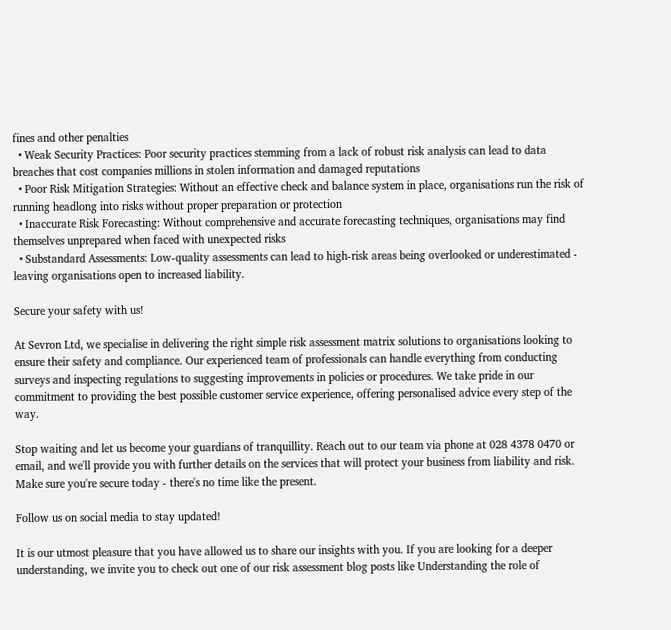fines and other penalties
  • Weak Security Practices: Poor security practices stemming from a lack of robust risk analysis can lead to data breaches that cost companies millions in stolen information and damaged reputations
  • Poor Risk Mitigation Strategies: Without an effective check and balance system in place, organisations run the risk of running headlong into risks without proper preparation or protection
  • Inaccurate Risk Forecasting: Without comprehensive and accurate forecasting techniques, organisations may find themselves unprepared when faced with unexpected risks
  • Substandard Assessments: Low-quality assessments can lead to high-risk areas being overlooked or underestimated - leaving organisations open to increased liability.

Secure your safety with us!

At Sevron Ltd, we specialise in delivering the right simple risk assessment matrix solutions to organisations looking to ensure their safety and compliance. Our experienced team of professionals can handle everything from conducting surveys and inspecting regulations to suggesting improvements in policies or procedures. We take pride in our commitment to providing the best possible customer service experience, offering personalised advice every step of the way.

Stop waiting and let us become your guardians of tranquillity. Reach out to our team via phone at 028 4378 0470 or email, and we'll provide you with further details on the services that will protect your business from liability and risk. Make sure you're secure today - there's no time like the present.

Follow us on social media to stay updated!

It is our utmost pleasure that you have allowed us to share our insights with you. If you are looking for a deeper understanding, we invite you to check out one of our risk assessment blog posts like Understanding the role of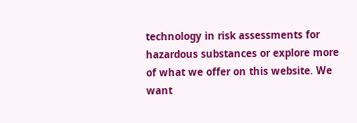technology in risk assessments for hazardous substances or explore more of what we offer on this website. We want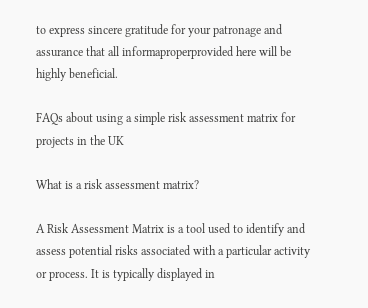to express sincere gratitude for your patronage and assurance that all informaproperprovided here will be highly beneficial.

FAQs about using a simple risk assessment matrix for projects in the UK

What is a risk assessment matrix?

A Risk Assessment Matrix is a tool used to identify and assess potential risks associated with a particular activity or process. It is typically displayed in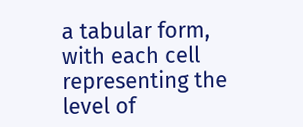a tabular form, with each cell representing the level of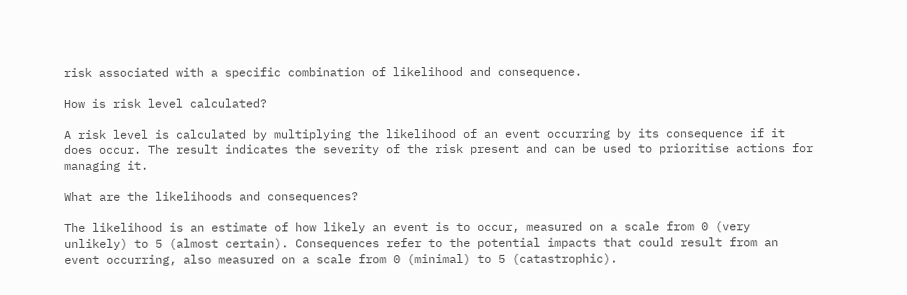risk associated with a specific combination of likelihood and consequence.

How is risk level calculated?

A risk level is calculated by multiplying the likelihood of an event occurring by its consequence if it does occur. The result indicates the severity of the risk present and can be used to prioritise actions for managing it.

What are the likelihoods and consequences?

The likelihood is an estimate of how likely an event is to occur, measured on a scale from 0 (very unlikely) to 5 (almost certain). Consequences refer to the potential impacts that could result from an event occurring, also measured on a scale from 0 (minimal) to 5 (catastrophic).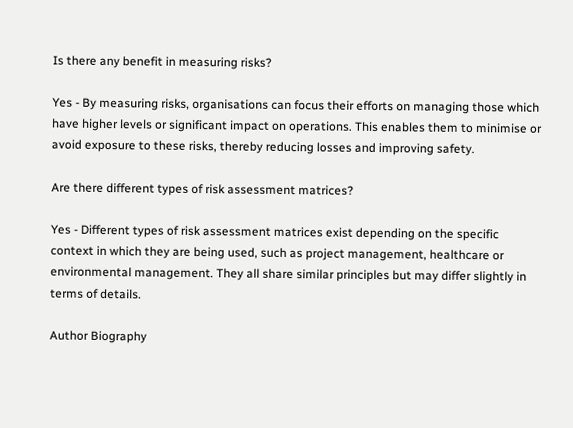Is there any benefit in measuring risks?

Yes - By measuring risks, organisations can focus their efforts on managing those which have higher levels or significant impact on operations. This enables them to minimise or avoid exposure to these risks, thereby reducing losses and improving safety.

Are there different types of risk assessment matrices?

Yes - Different types of risk assessment matrices exist depending on the specific context in which they are being used, such as project management, healthcare or environmental management. They all share similar principles but may differ slightly in terms of details.

Author Biography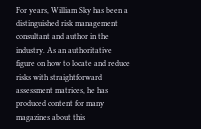For years, William Sky has been a distinguished risk management consultant and author in the industry. As an authoritative figure on how to locate and reduce risks with straightforward assessment matrices, he has produced content for many magazines about this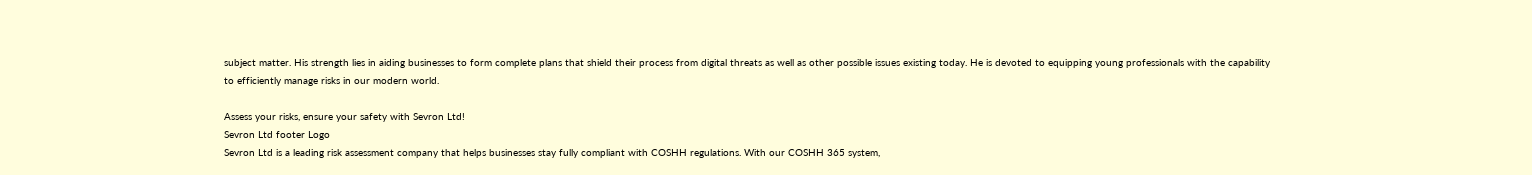subject matter. His strength lies in aiding businesses to form complete plans that shield their process from digital threats as well as other possible issues existing today. He is devoted to equipping young professionals with the capability to efficiently manage risks in our modern world.

Assess your risks, ensure your safety with Sevron Ltd!
Sevron Ltd footer Logo
Sevron Ltd is a leading risk assessment company that helps businesses stay fully compliant with COSHH regulations. With our COSHH 365 system,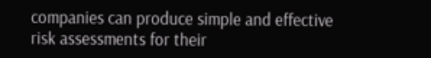companies can produce simple and effective risk assessments for their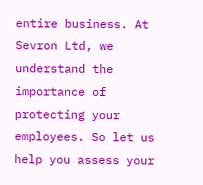entire business. At Sevron Ltd, we understand the importance of protecting your employees. So let us help you assess your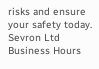risks and ensure your safety today.
Sevron Ltd
Business Hours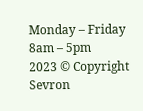Monday – Friday
8am – 5pm
2023 © Copyright Sevron